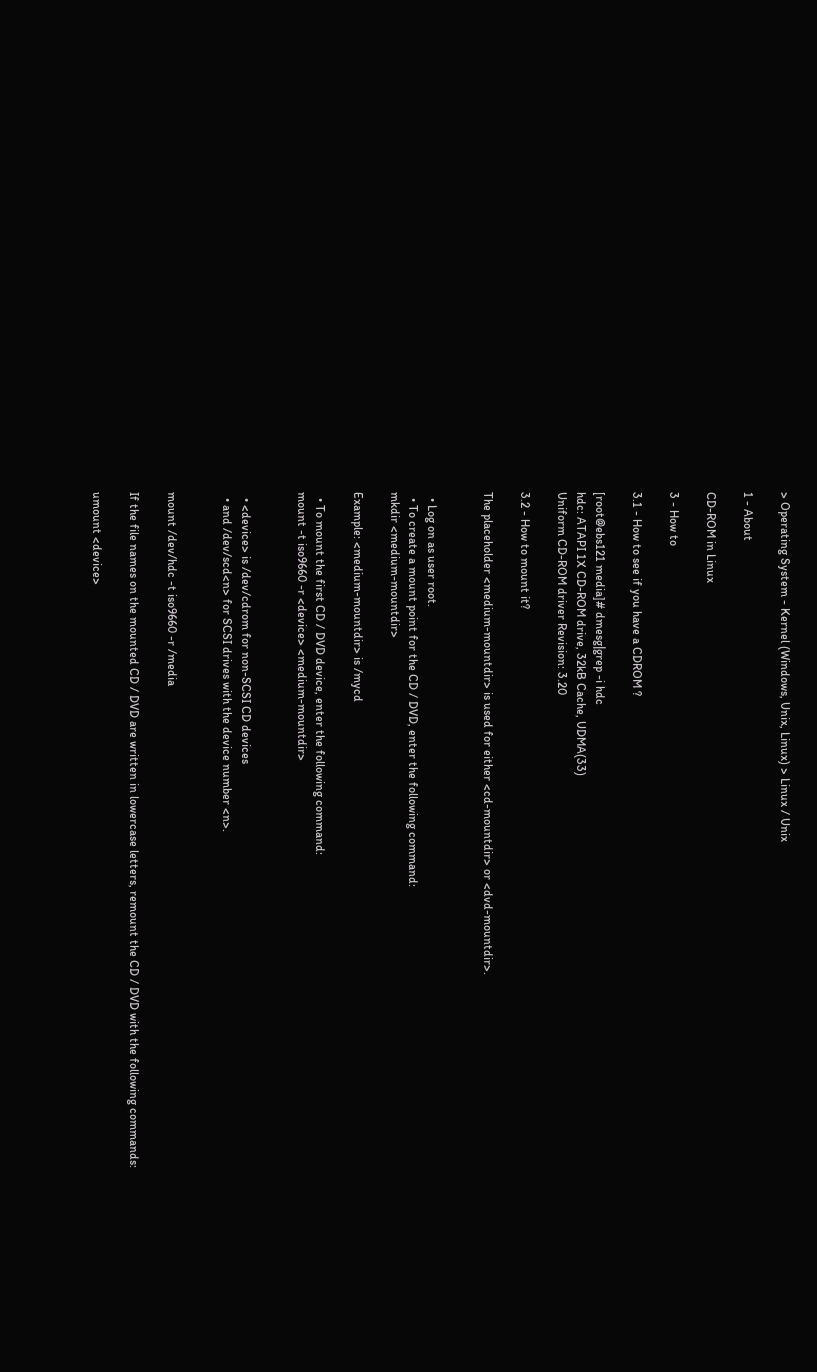> Operating System - Kernel (Windows, Unix, Linux) > Linux / Unix

1 - About

CD-ROM in Linux

3 - How to

3.1 - How to see if you have a CDROM ?

[root@ebs121 media]# dmesg|grep -i hdc
hdc: ATAPI 1X CD-ROM drive, 32kB Cache, UDMA(33)
Uniform CD-ROM driver Revision: 3.20

3.2 - How to mount it?

The placeholder <medium-mountdir> is used for either <cd-mountdir> or <dvd-mountdir>.


  • Log on as user root.
  • To create a mount point for the CD / DVD, enter the following command:
mkdir <medium-mountdir>

Example: <medium-mountdir> is /mycd

  • To mount the first CD / DVD device, enter the following command:
mount -t iso9660 -r <device> <medium-mountdir>


  • <device> is /dev/cdrom for non-SCSI CD devices
  • and /dev/scd<n> for SCSI drives with the device number <n>.


mount /dev/hdc -t iso9660 -r /media

If the file names on the mounted CD / DVD are written in lowercase letters, remount the CD / DVD with the following commands:

umount <device>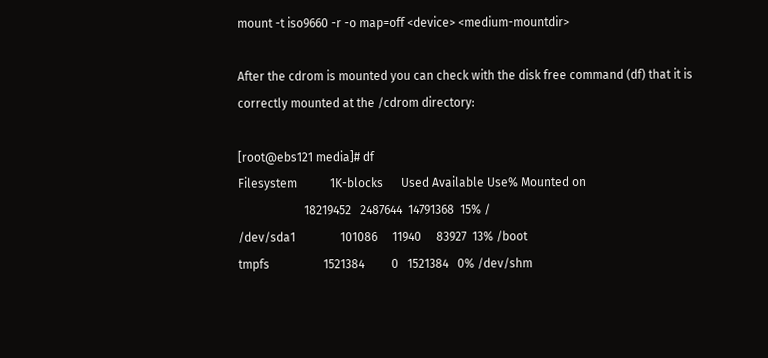mount -t iso9660 -r -o map=off <device> <medium-mountdir>

After the cdrom is mounted you can check with the disk free command (df) that it is correctly mounted at the /cdrom directory:

[root@ebs121 media]# df
Filesystem           1K-blocks      Used Available Use% Mounted on
                      18219452   2487644  14791368  15% /
/dev/sda1               101086     11940     83927  13% /boot
tmpfs                  1521384         0   1521384   0% /dev/shm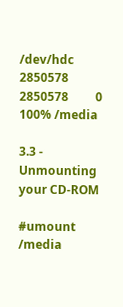/dev/hdc               2850578   2850578         0 100% /media

3.3 - Unmounting your CD-ROM

#umount /media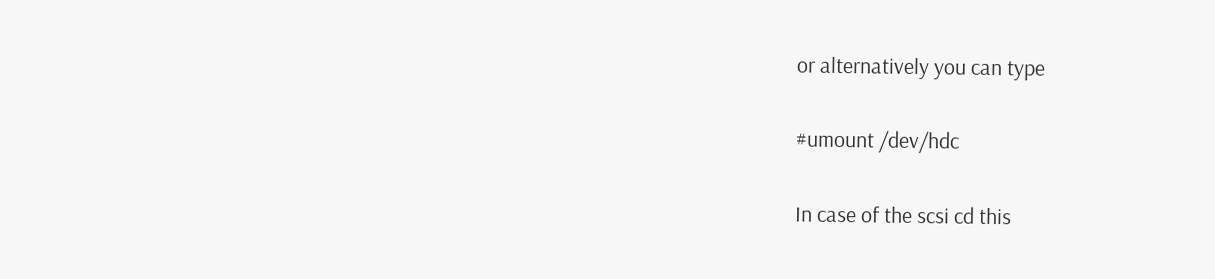or alternatively you can type

#umount /dev/hdc

In case of the scsi cd this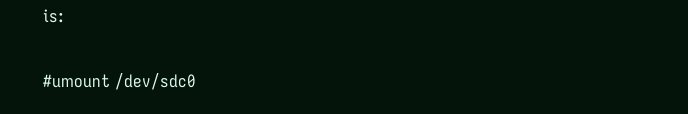is:

#umount /dev/sdc0